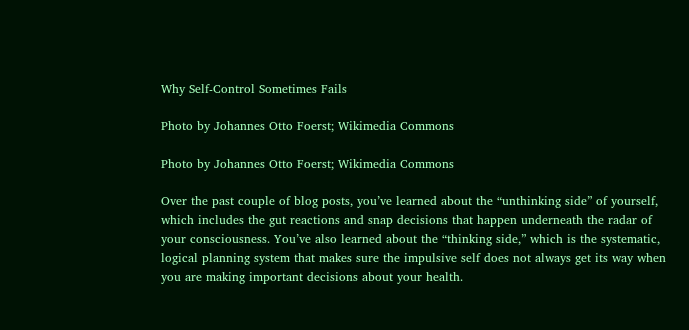Why Self-Control Sometimes Fails

Photo by Johannes Otto Foerst; Wikimedia Commons

Photo by Johannes Otto Foerst; Wikimedia Commons

Over the past couple of blog posts, you’ve learned about the “unthinking side” of yourself, which includes the gut reactions and snap decisions that happen underneath the radar of your consciousness. You’ve also learned about the “thinking side,” which is the systematic, logical planning system that makes sure the impulsive self does not always get its way when you are making important decisions about your health.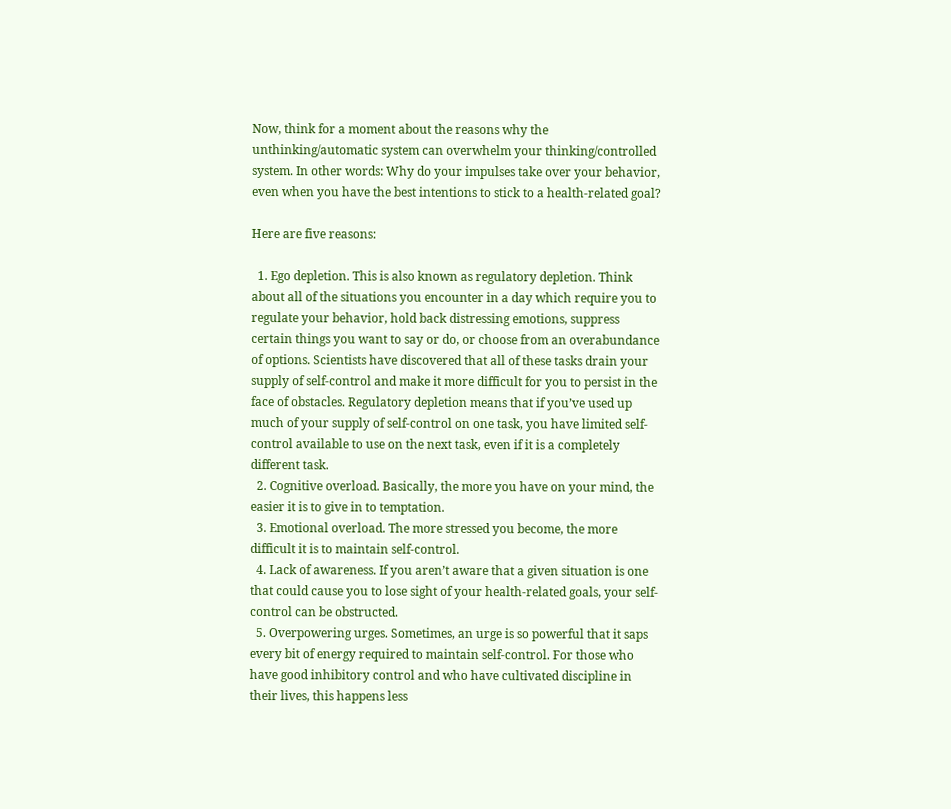Now, think for a moment about the reasons why the unthinking/automatic system can overwhelm your thinking/controlled system. In other words: Why do your impulses take over your behavior, even when you have the best intentions to stick to a health-related goal?

Here are five reasons:

  1. Ego depletion. This is also known as regulatory depletion. Think about all of the situations you encounter in a day which require you to regulate your behavior, hold back distressing emotions, suppress certain things you want to say or do, or choose from an overabundance of options. Scientists have discovered that all of these tasks drain your supply of self-control and make it more difficult for you to persist in the face of obstacles. Regulatory depletion means that if you’ve used up much of your supply of self-control on one task, you have limited self-control available to use on the next task, even if it is a completely different task.
  2. Cognitive overload. Basically, the more you have on your mind, the easier it is to give in to temptation.
  3. Emotional overload. The more stressed you become, the more difficult it is to maintain self-control.
  4. Lack of awareness. If you aren’t aware that a given situation is one that could cause you to lose sight of your health-related goals, your self-control can be obstructed.
  5. Overpowering urges. Sometimes, an urge is so powerful that it saps every bit of energy required to maintain self-control. For those who have good inhibitory control and who have cultivated discipline in their lives, this happens less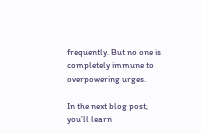frequently. But no one is completely immune to overpowering urges.

In the next blog post, you’ll learn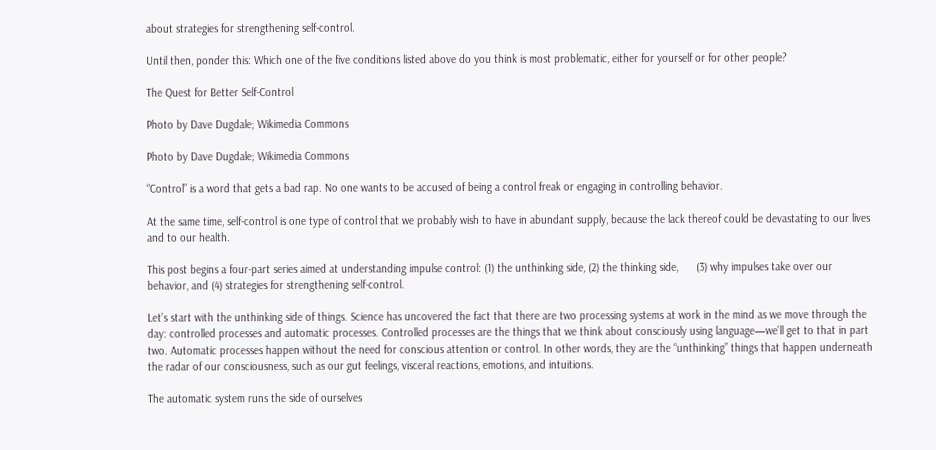about strategies for strengthening self-control.

Until then, ponder this: Which one of the five conditions listed above do you think is most problematic, either for yourself or for other people?

The Quest for Better Self-Control

Photo by Dave Dugdale; Wikimedia Commons

Photo by Dave Dugdale; Wikimedia Commons

“Control” is a word that gets a bad rap. No one wants to be accused of being a control freak or engaging in controlling behavior.

At the same time, self-control is one type of control that we probably wish to have in abundant supply, because the lack thereof could be devastating to our lives and to our health.

This post begins a four-part series aimed at understanding impulse control: (1) the unthinking side, (2) the thinking side,      (3) why impulses take over our behavior, and (4) strategies for strengthening self-control.

Let’s start with the unthinking side of things. Science has uncovered the fact that there are two processing systems at work in the mind as we move through the day: controlled processes and automatic processes. Controlled processes are the things that we think about consciously using language—we’ll get to that in part two. Automatic processes happen without the need for conscious attention or control. In other words, they are the “unthinking” things that happen underneath the radar of our consciousness, such as our gut feelings, visceral reactions, emotions, and intuitions.

The automatic system runs the side of ourselves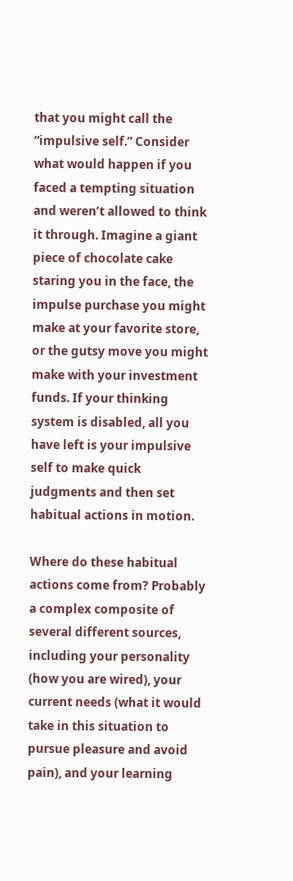that you might call the “impulsive self.” Consider what would happen if you faced a tempting situation and weren’t allowed to think it through. Imagine a giant piece of chocolate cake staring you in the face, the impulse purchase you might make at your favorite store, or the gutsy move you might make with your investment funds. If your thinking system is disabled, all you have left is your impulsive self to make quick judgments and then set habitual actions in motion.

Where do these habitual actions come from? Probably a complex composite of several different sources, including your personality (how you are wired), your current needs (what it would take in this situation to pursue pleasure and avoid pain), and your learning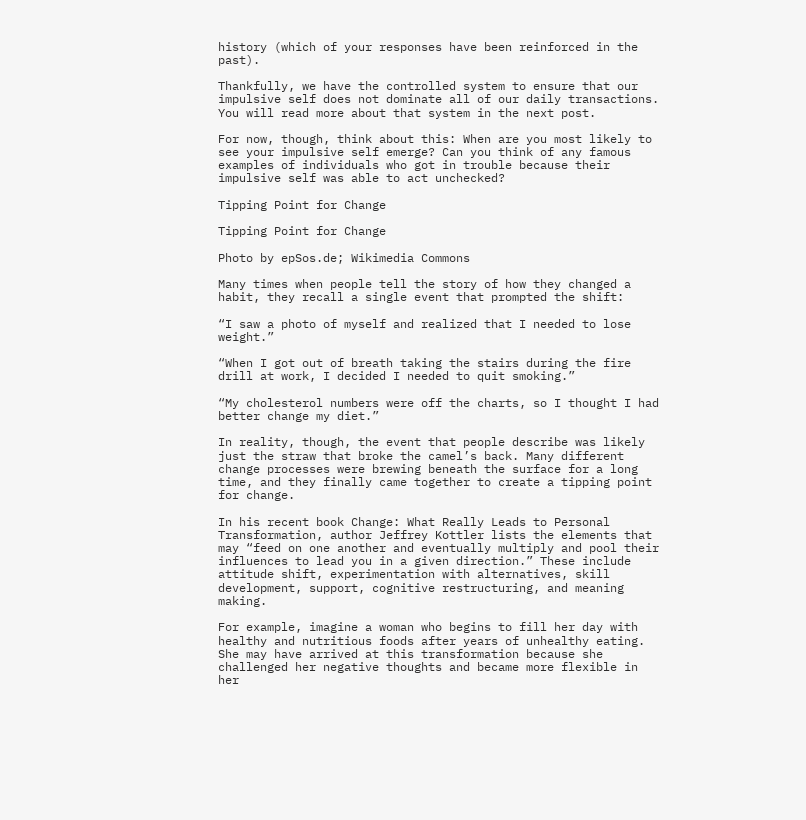history (which of your responses have been reinforced in the past).

Thankfully, we have the controlled system to ensure that our impulsive self does not dominate all of our daily transactions. You will read more about that system in the next post.

For now, though, think about this: When are you most likely to see your impulsive self emerge? Can you think of any famous examples of individuals who got in trouble because their impulsive self was able to act unchecked?

Tipping Point for Change

Tipping Point for Change

Photo by epSos.de; Wikimedia Commons

Many times when people tell the story of how they changed a habit, they recall a single event that prompted the shift:

“I saw a photo of myself and realized that I needed to lose weight.”

“When I got out of breath taking the stairs during the fire drill at work, I decided I needed to quit smoking.”

“My cholesterol numbers were off the charts, so I thought I had better change my diet.”

In reality, though, the event that people describe was likely just the straw that broke the camel’s back. Many different change processes were brewing beneath the surface for a long time, and they finally came together to create a tipping point for change.

In his recent book Change: What Really Leads to Personal Transformation, author Jeffrey Kottler lists the elements that may “feed on one another and eventually multiply and pool their influences to lead you in a given direction.” These include attitude shift, experimentation with alternatives, skill development, support, cognitive restructuring, and meaning making.

For example, imagine a woman who begins to fill her day with healthy and nutritious foods after years of unhealthy eating. She may have arrived at this transformation because she challenged her negative thoughts and became more flexible in her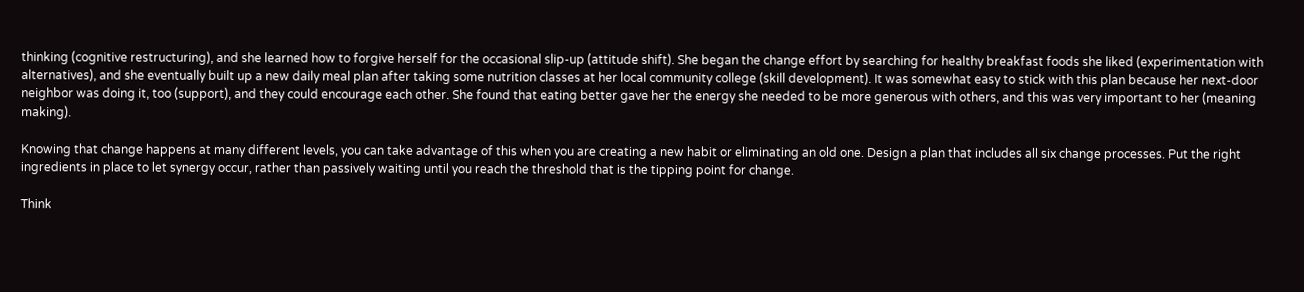thinking (cognitive restructuring), and she learned how to forgive herself for the occasional slip-up (attitude shift). She began the change effort by searching for healthy breakfast foods she liked (experimentation with alternatives), and she eventually built up a new daily meal plan after taking some nutrition classes at her local community college (skill development). It was somewhat easy to stick with this plan because her next-door neighbor was doing it, too (support), and they could encourage each other. She found that eating better gave her the energy she needed to be more generous with others, and this was very important to her (meaning making).

Knowing that change happens at many different levels, you can take advantage of this when you are creating a new habit or eliminating an old one. Design a plan that includes all six change processes. Put the right ingredients in place to let synergy occur, rather than passively waiting until you reach the threshold that is the tipping point for change.

Think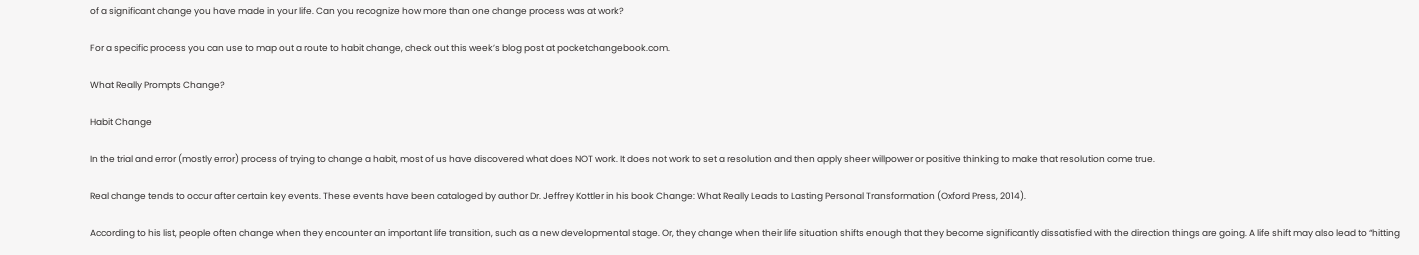of a significant change you have made in your life. Can you recognize how more than one change process was at work?

For a specific process you can use to map out a route to habit change, check out this week’s blog post at pocketchangebook.com.

What Really Prompts Change?

Habit Change

In the trial and error (mostly error) process of trying to change a habit, most of us have discovered what does NOT work. It does not work to set a resolution and then apply sheer willpower or positive thinking to make that resolution come true.

Real change tends to occur after certain key events. These events have been cataloged by author Dr. Jeffrey Kottler in his book Change: What Really Leads to Lasting Personal Transformation (Oxford Press, 2014).

According to his list, people often change when they encounter an important life transition, such as a new developmental stage. Or, they change when their life situation shifts enough that they become significantly dissatisfied with the direction things are going. A life shift may also lead to “hitting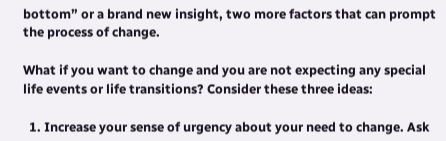bottom” or a brand new insight, two more factors that can prompt the process of change.

What if you want to change and you are not expecting any special life events or life transitions? Consider these three ideas:

  1. Increase your sense of urgency about your need to change. Ask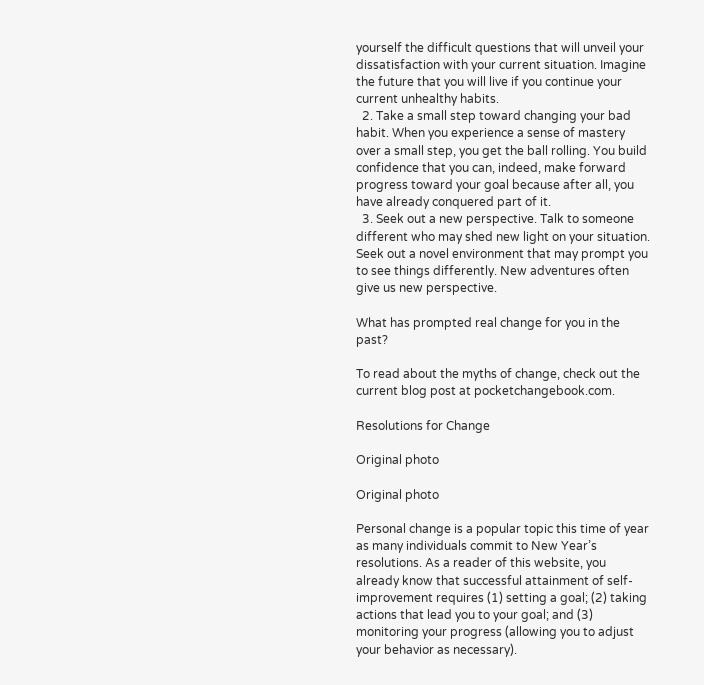yourself the difficult questions that will unveil your dissatisfaction with your current situation. Imagine the future that you will live if you continue your current unhealthy habits.
  2. Take a small step toward changing your bad habit. When you experience a sense of mastery over a small step, you get the ball rolling. You build confidence that you can, indeed, make forward progress toward your goal because after all, you have already conquered part of it.
  3. Seek out a new perspective. Talk to someone different who may shed new light on your situation. Seek out a novel environment that may prompt you to see things differently. New adventures often give us new perspective.

What has prompted real change for you in the past?

To read about the myths of change, check out the current blog post at pocketchangebook.com.

Resolutions for Change

Original photo

Original photo

Personal change is a popular topic this time of year as many individuals commit to New Year’s resolutions. As a reader of this website, you already know that successful attainment of self-improvement requires (1) setting a goal; (2) taking actions that lead you to your goal; and (3) monitoring your progress (allowing you to adjust your behavior as necessary).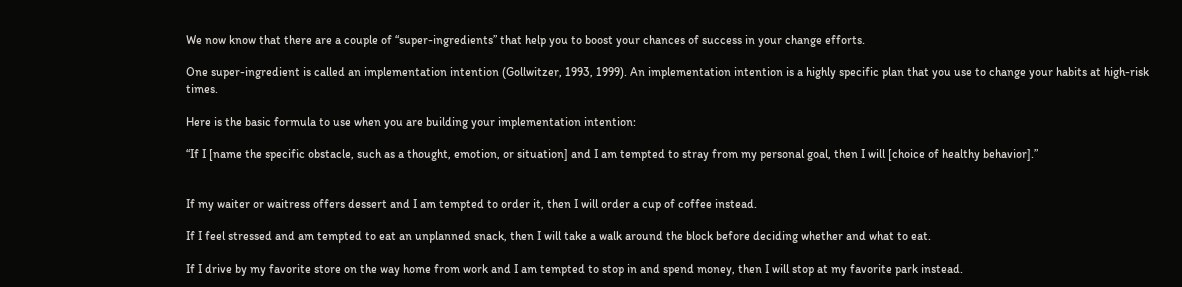We now know that there are a couple of “super-ingredients” that help you to boost your chances of success in your change efforts.

One super-ingredient is called an implementation intention (Gollwitzer, 1993, 1999). An implementation intention is a highly specific plan that you use to change your habits at high-risk times.

Here is the basic formula to use when you are building your implementation intention:

“If I [name the specific obstacle, such as a thought, emotion, or situation] and I am tempted to stray from my personal goal, then I will [choice of healthy behavior].”


If my waiter or waitress offers dessert and I am tempted to order it, then I will order a cup of coffee instead.

If I feel stressed and am tempted to eat an unplanned snack, then I will take a walk around the block before deciding whether and what to eat.

If I drive by my favorite store on the way home from work and I am tempted to stop in and spend money, then I will stop at my favorite park instead.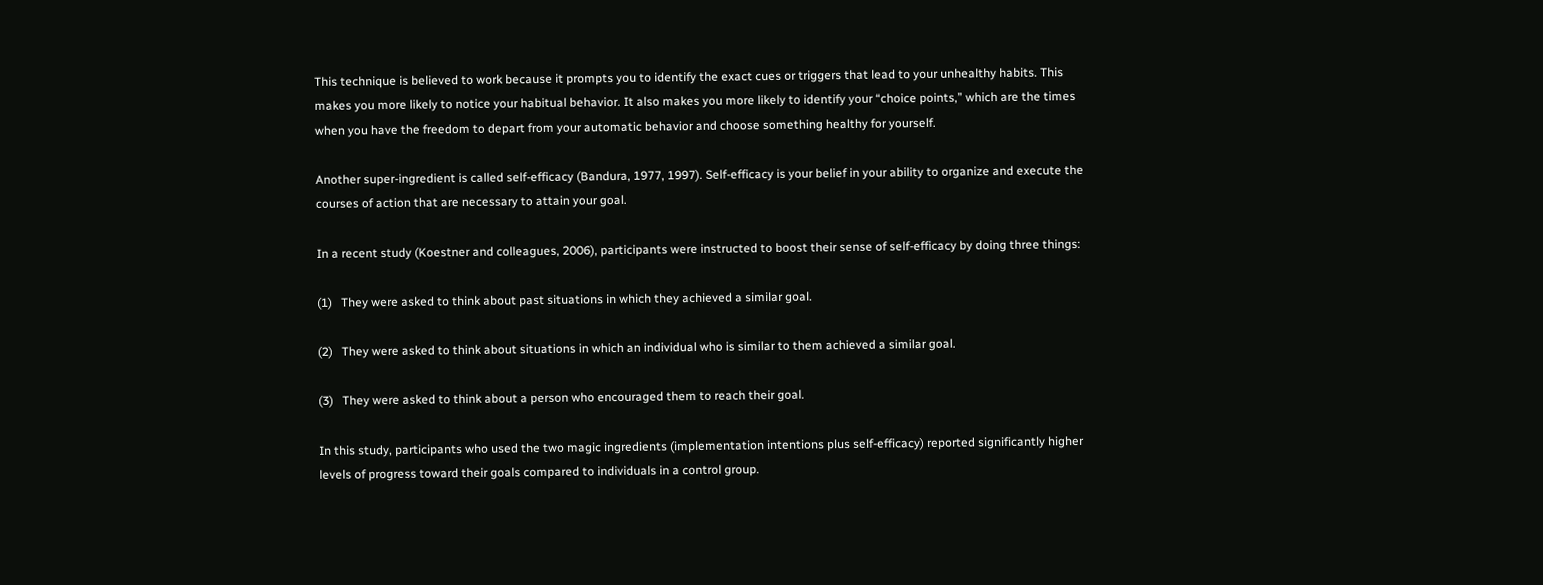This technique is believed to work because it prompts you to identify the exact cues or triggers that lead to your unhealthy habits. This makes you more likely to notice your habitual behavior. It also makes you more likely to identify your “choice points,” which are the times when you have the freedom to depart from your automatic behavior and choose something healthy for yourself.

Another super-ingredient is called self-efficacy (Bandura, 1977, 1997). Self-efficacy is your belief in your ability to organize and execute the courses of action that are necessary to attain your goal.

In a recent study (Koestner and colleagues, 2006), participants were instructed to boost their sense of self-efficacy by doing three things:

(1)   They were asked to think about past situations in which they achieved a similar goal.

(2)   They were asked to think about situations in which an individual who is similar to them achieved a similar goal.

(3)   They were asked to think about a person who encouraged them to reach their goal.

In this study, participants who used the two magic ingredients (implementation intentions plus self-efficacy) reported significantly higher levels of progress toward their goals compared to individuals in a control group.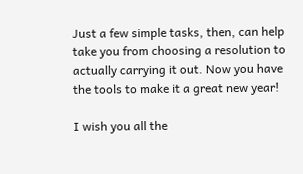Just a few simple tasks, then, can help take you from choosing a resolution to actually carrying it out. Now you have the tools to make it a great new year!

I wish you all the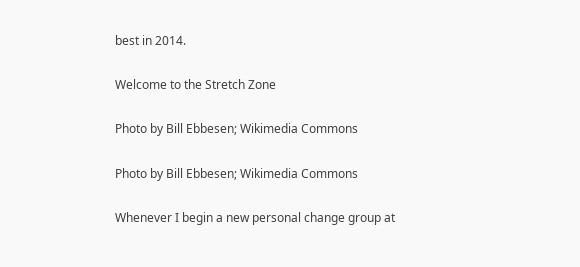best in 2014.

Welcome to the Stretch Zone

Photo by Bill Ebbesen; Wikimedia Commons

Photo by Bill Ebbesen; Wikimedia Commons

Whenever I begin a new personal change group at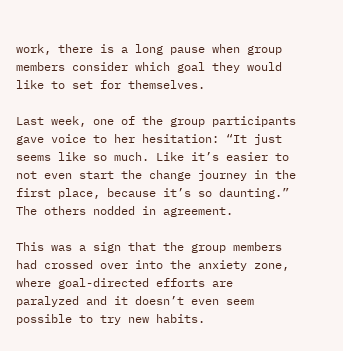work, there is a long pause when group members consider which goal they would like to set for themselves.

Last week, one of the group participants gave voice to her hesitation: “It just seems like so much. Like it’s easier to not even start the change journey in the first place, because it’s so daunting.” The others nodded in agreement.

This was a sign that the group members had crossed over into the anxiety zone, where goal-directed efforts are paralyzed and it doesn’t even seem possible to try new habits.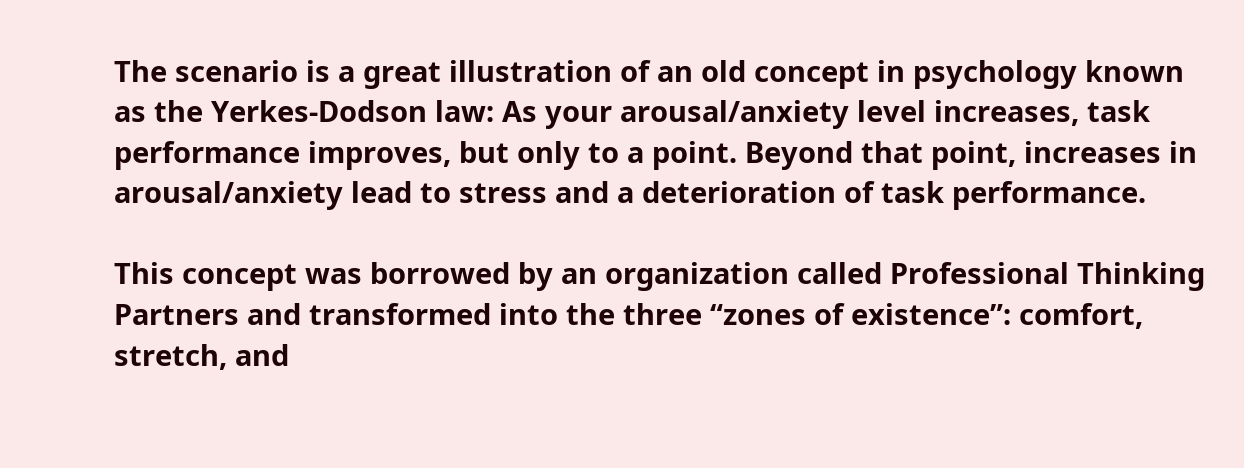The scenario is a great illustration of an old concept in psychology known as the Yerkes-Dodson law: As your arousal/anxiety level increases, task performance improves, but only to a point. Beyond that point, increases in arousal/anxiety lead to stress and a deterioration of task performance.

This concept was borrowed by an organization called Professional Thinking Partners and transformed into the three “zones of existence”: comfort, stretch, and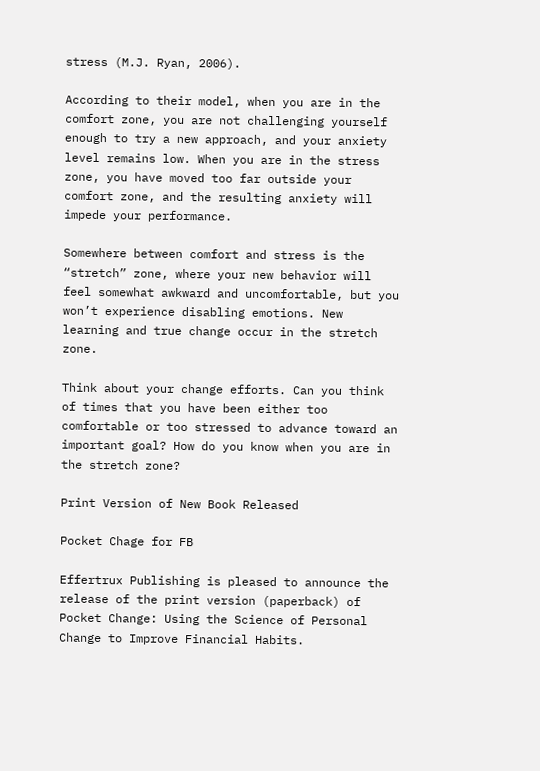stress (M.J. Ryan, 2006).

According to their model, when you are in the comfort zone, you are not challenging yourself enough to try a new approach, and your anxiety level remains low. When you are in the stress zone, you have moved too far outside your comfort zone, and the resulting anxiety will impede your performance.

Somewhere between comfort and stress is the “stretch” zone, where your new behavior will feel somewhat awkward and uncomfortable, but you won’t experience disabling emotions. New learning and true change occur in the stretch zone.

Think about your change efforts. Can you think of times that you have been either too comfortable or too stressed to advance toward an important goal? How do you know when you are in the stretch zone?

Print Version of New Book Released

Pocket Chage for FB

Effertrux Publishing is pleased to announce the release of the print version (paperback) of Pocket Change: Using the Science of Personal Change to Improve Financial Habits.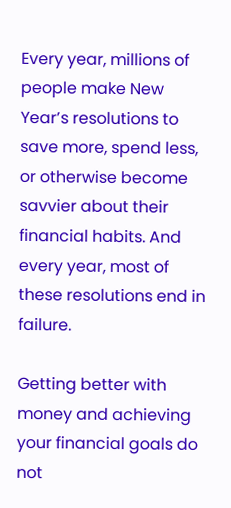Every year, millions of people make New Year’s resolutions to save more, spend less, or otherwise become savvier about their financial habits. And every year, most of these resolutions end in failure.

Getting better with money and achieving your financial goals do not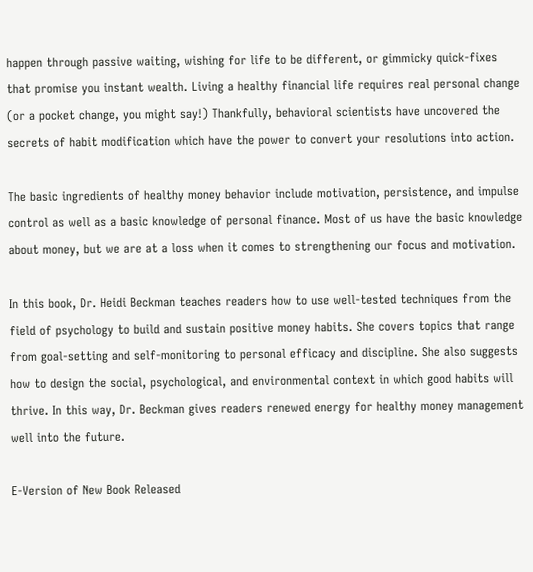happen through passive waiting, wishing for life to be different, or gimmicky quick-fixes that promise you instant wealth. Living a healthy financial life requires real personal change (or a pocket change, you might say!) Thankfully, behavioral scientists have uncovered the secrets of habit modification which have the power to convert your resolutions into action.

The basic ingredients of healthy money behavior include motivation, persistence, and impulse control as well as a basic knowledge of personal finance. Most of us have the basic knowledge about money, but we are at a loss when it comes to strengthening our focus and motivation.

In this book, Dr. Heidi Beckman teaches readers how to use well-tested techniques from the field of psychology to build and sustain positive money habits. She covers topics that range from goal-setting and self-monitoring to personal efficacy and discipline. She also suggests how to design the social, psychological, and environmental context in which good habits will thrive. In this way, Dr. Beckman gives readers renewed energy for healthy money management well into the future.

E-Version of New Book Released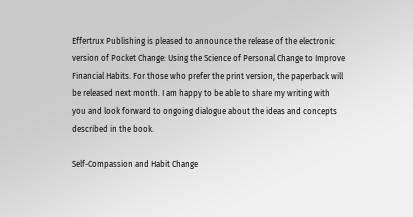Effertrux Publishing is pleased to announce the release of the electronic version of Pocket Change: Using the Science of Personal Change to Improve Financial Habits. For those who prefer the print version, the paperback will be released next month. I am happy to be able to share my writing with you and look forward to ongoing dialogue about the ideas and concepts described in the book.

Self-Compassion and Habit Change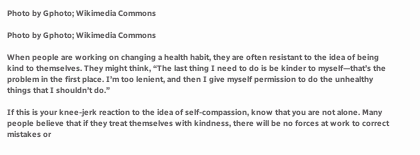Photo by Gphoto; Wikimedia Commons

Photo by Gphoto; Wikimedia Commons

When people are working on changing a health habit, they are often resistant to the idea of being kind to themselves. They might think, “The last thing I need to do is be kinder to myself—that’s the problem in the first place. I’m too lenient, and then I give myself permission to do the unhealthy things that I shouldn’t do.”

If this is your knee-jerk reaction to the idea of self-compassion, know that you are not alone. Many people believe that if they treat themselves with kindness, there will be no forces at work to correct mistakes or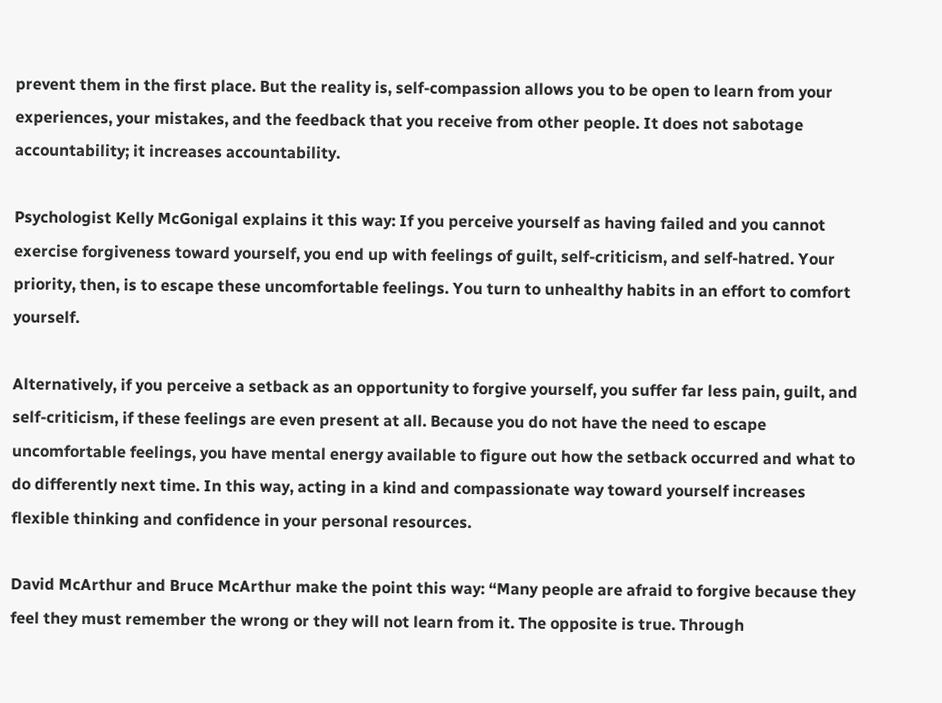prevent them in the first place. But the reality is, self-compassion allows you to be open to learn from your experiences, your mistakes, and the feedback that you receive from other people. It does not sabotage accountability; it increases accountability.

Psychologist Kelly McGonigal explains it this way: If you perceive yourself as having failed and you cannot exercise forgiveness toward yourself, you end up with feelings of guilt, self-criticism, and self-hatred. Your priority, then, is to escape these uncomfortable feelings. You turn to unhealthy habits in an effort to comfort yourself.

Alternatively, if you perceive a setback as an opportunity to forgive yourself, you suffer far less pain, guilt, and self-criticism, if these feelings are even present at all. Because you do not have the need to escape uncomfortable feelings, you have mental energy available to figure out how the setback occurred and what to do differently next time. In this way, acting in a kind and compassionate way toward yourself increases flexible thinking and confidence in your personal resources.

David McArthur and Bruce McArthur make the point this way: “Many people are afraid to forgive because they feel they must remember the wrong or they will not learn from it. The opposite is true. Through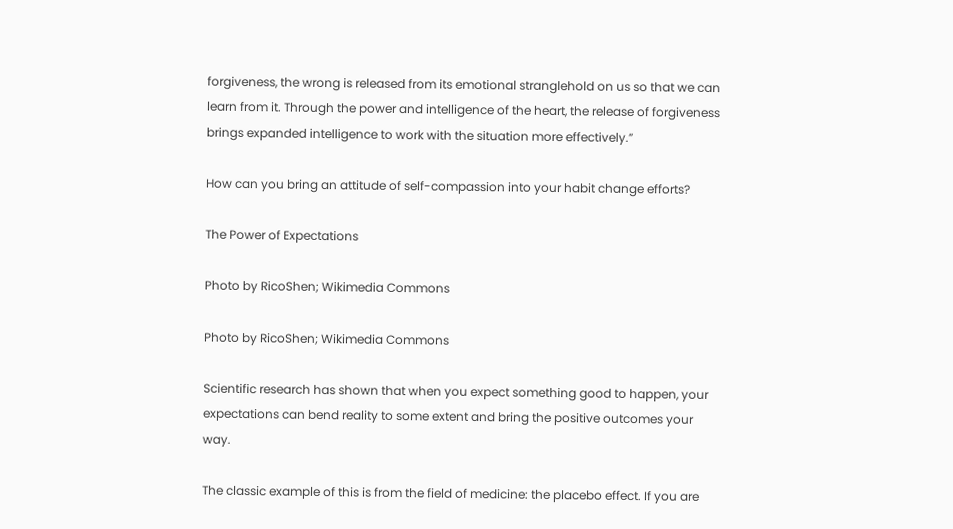forgiveness, the wrong is released from its emotional stranglehold on us so that we can learn from it. Through the power and intelligence of the heart, the release of forgiveness brings expanded intelligence to work with the situation more effectively.”

How can you bring an attitude of self-compassion into your habit change efforts?

The Power of Expectations

Photo by RicoShen; Wikimedia Commons

Photo by RicoShen; Wikimedia Commons

Scientific research has shown that when you expect something good to happen, your expectations can bend reality to some extent and bring the positive outcomes your way.

The classic example of this is from the field of medicine: the placebo effect. If you are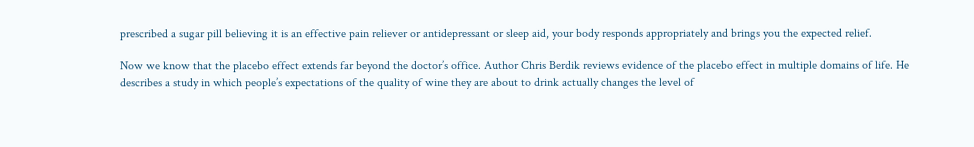prescribed a sugar pill believing it is an effective pain reliever or antidepressant or sleep aid, your body responds appropriately and brings you the expected relief.

Now we know that the placebo effect extends far beyond the doctor’s office. Author Chris Berdik reviews evidence of the placebo effect in multiple domains of life. He describes a study in which people’s expectations of the quality of wine they are about to drink actually changes the level of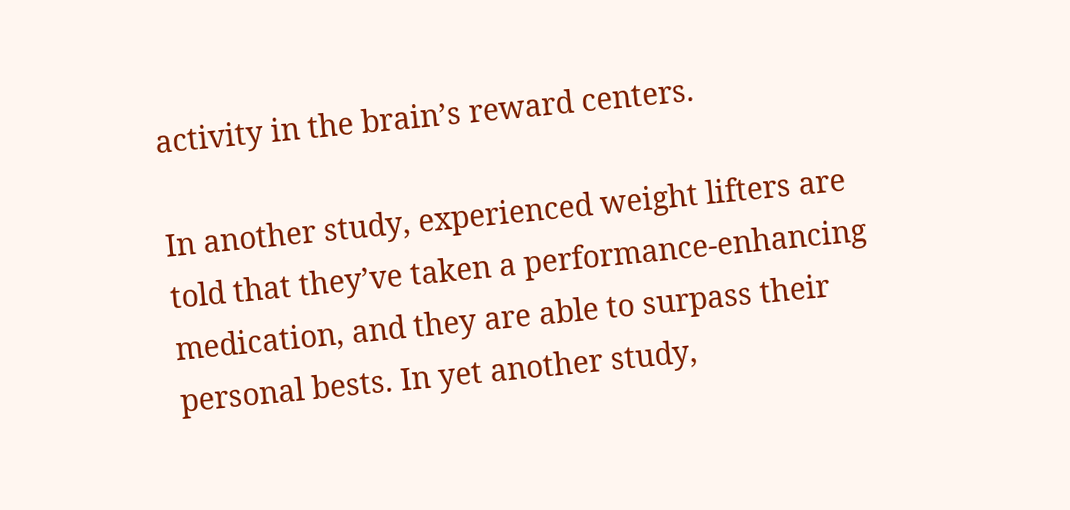activity in the brain’s reward centers.

In another study, experienced weight lifters are told that they’ve taken a performance-enhancing medication, and they are able to surpass their personal bests. In yet another study,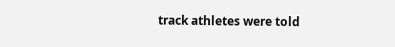track athletes were told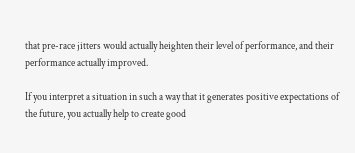that pre-race jitters would actually heighten their level of performance, and their performance actually improved.

If you interpret a situation in such a way that it generates positive expectations of the future, you actually help to create good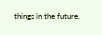things in the future.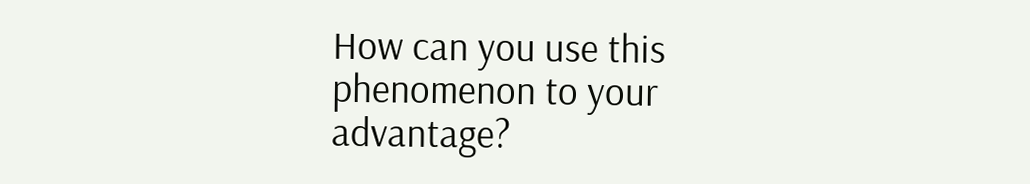How can you use this phenomenon to your advantage?